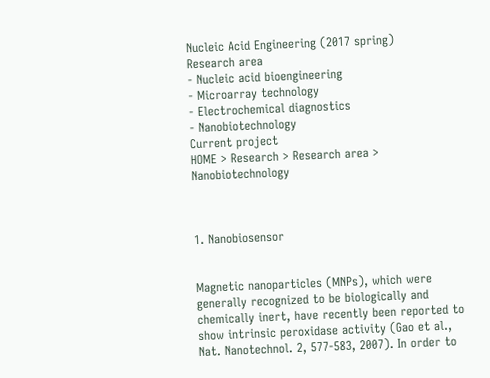Nucleic Acid Engineering (2017 spring)
Research area
- Nucleic acid bioengineering
- Microarray technology
- Electrochemical diagnostics
- Nanobiotechnology
Current project
HOME > Research > Research area > Nanobiotechnology



1. Nanobiosensor


Magnetic nanoparticles (MNPs), which were generally recognized to be biologically and chemically inert, have recently been reported to show intrinsic peroxidase activity (Gao et al., Nat. Nanotechnol. 2, 577-583, 2007). In order to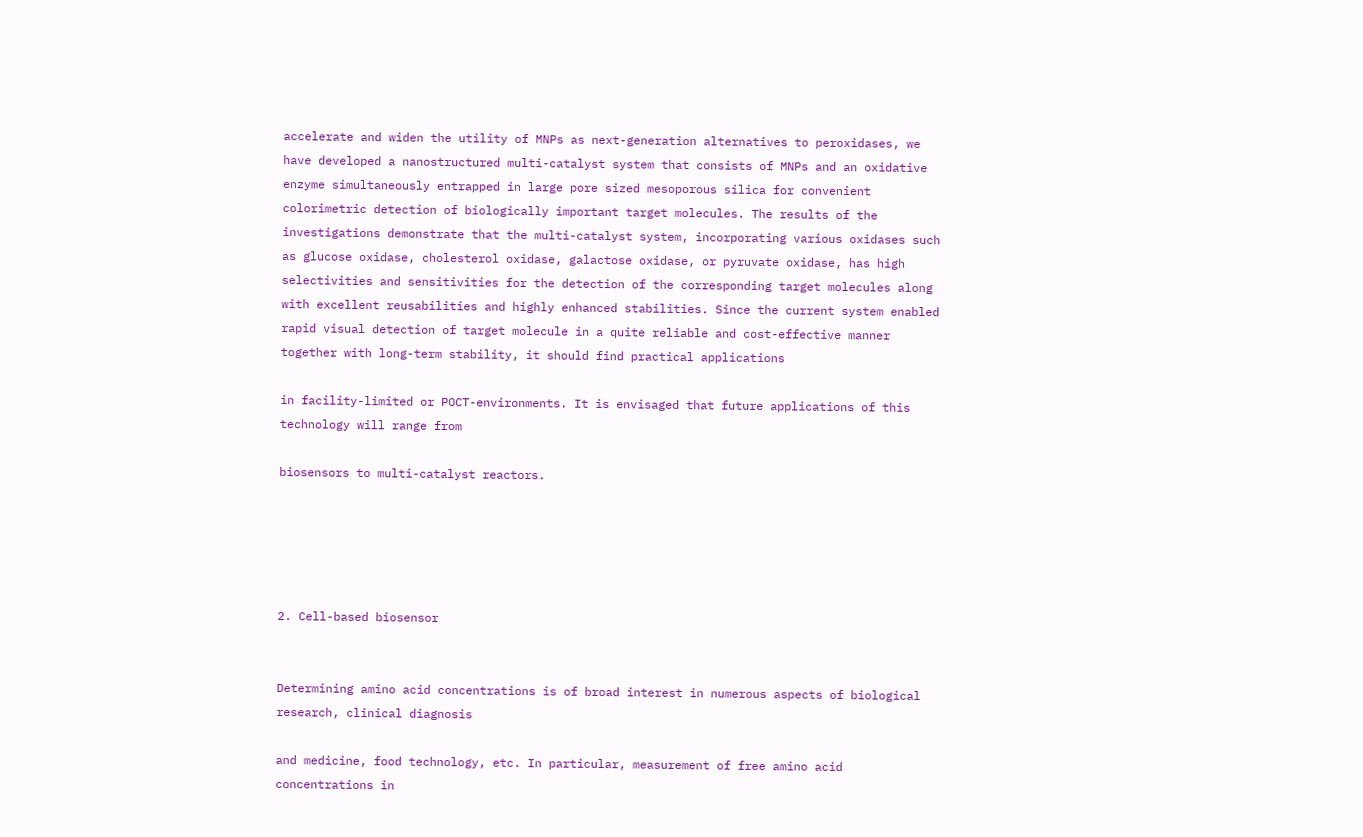accelerate and widen the utility of MNPs as next-generation alternatives to peroxidases, we have developed a nanostructured multi-catalyst system that consists of MNPs and an oxidative enzyme simultaneously entrapped in large pore sized mesoporous silica for convenient colorimetric detection of biologically important target molecules. The results of the investigations demonstrate that the multi-catalyst system, incorporating various oxidases such as glucose oxidase, cholesterol oxidase, galactose oxidase, or pyruvate oxidase, has high selectivities and sensitivities for the detection of the corresponding target molecules along with excellent reusabilities and highly enhanced stabilities. Since the current system enabled rapid visual detection of target molecule in a quite reliable and cost-effective manner together with long-term stability, it should find practical applications

in facility-limited or POCT-environments. It is envisaged that future applications of this technology will range from

biosensors to multi-catalyst reactors.





2. Cell-based biosensor


Determining amino acid concentrations is of broad interest in numerous aspects of biological research, clinical diagnosis

and medicine, food technology, etc. In particular, measurement of free amino acid concentrations in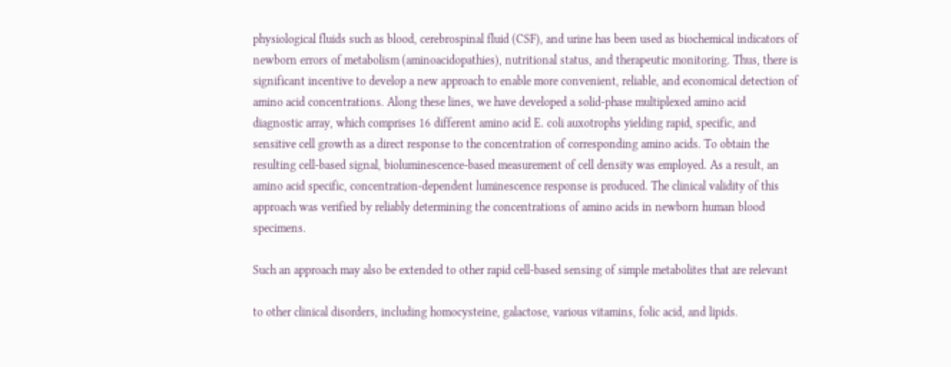physiological fluids such as blood, cerebrospinal fluid (CSF), and urine has been used as biochemical indicators of newborn errors of metabolism (aminoacidopathies), nutritional status, and therapeutic monitoring. Thus, there is significant incentive to develop a new approach to enable more convenient, reliable, and economical detection of amino acid concentrations. Along these lines, we have developed a solid-phase multiplexed amino acid diagnostic array, which comprises 16 different amino acid E. coli auxotrophs yielding rapid, specific, and sensitive cell growth as a direct response to the concentration of corresponding amino acids. To obtain the resulting cell-based signal, bioluminescence-based measurement of cell density was employed. As a result, an amino acid specific, concentration-dependent luminescence response is produced. The clinical validity of this approach was verified by reliably determining the concentrations of amino acids in newborn human blood specimens.

Such an approach may also be extended to other rapid cell-based sensing of simple metabolites that are relevant

to other clinical disorders, including homocysteine, galactose, various vitamins, folic acid, and lipids.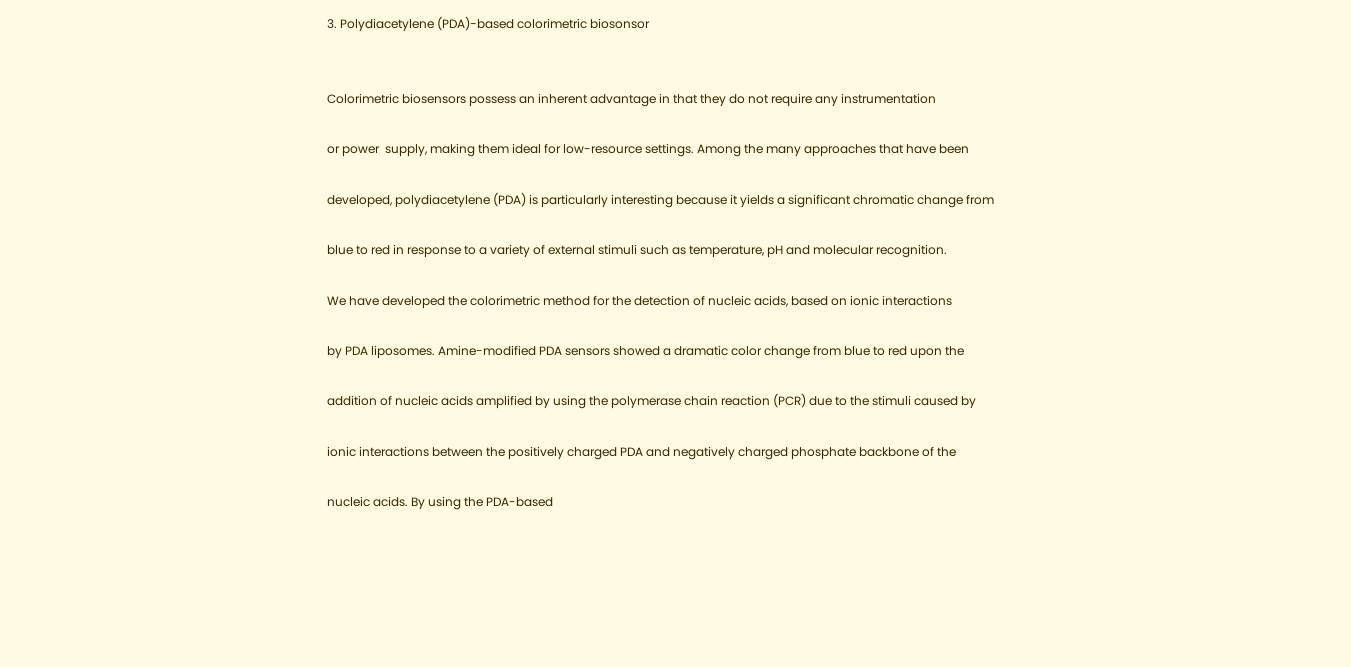3. Polydiacetylene (PDA)-based colorimetric biosonsor


Colorimetric biosensors possess an inherent advantage in that they do not require any instrumentation

or power  supply, making them ideal for low-resource settings. Among the many approaches that have been

developed, polydiacetylene (PDA) is particularly interesting because it yields a significant chromatic change from

blue to red in response to a variety of external stimuli such as temperature, pH and molecular recognition.

We have developed the colorimetric method for the detection of nucleic acids, based on ionic interactions

by PDA liposomes. Amine-modified PDA sensors showed a dramatic color change from blue to red upon the

addition of nucleic acids amplified by using the polymerase chain reaction (PCR) due to the stimuli caused by

ionic interactions between the positively charged PDA and negatively charged phosphate backbone of the

nucleic acids. By using the PDA-based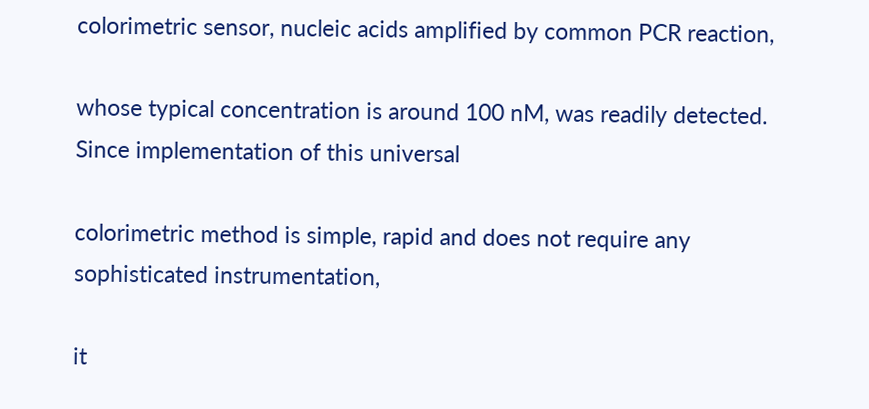colorimetric sensor, nucleic acids amplified by common PCR reaction,

whose typical concentration is around 100 nM, was readily detected. Since implementation of this universal

colorimetric method is simple, rapid and does not require any sophisticated instrumentation,

it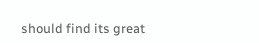should find its great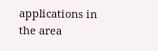applications in the area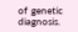of genetic diagnosis.